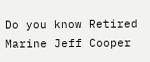Do you know Retired Marine Jeff Cooper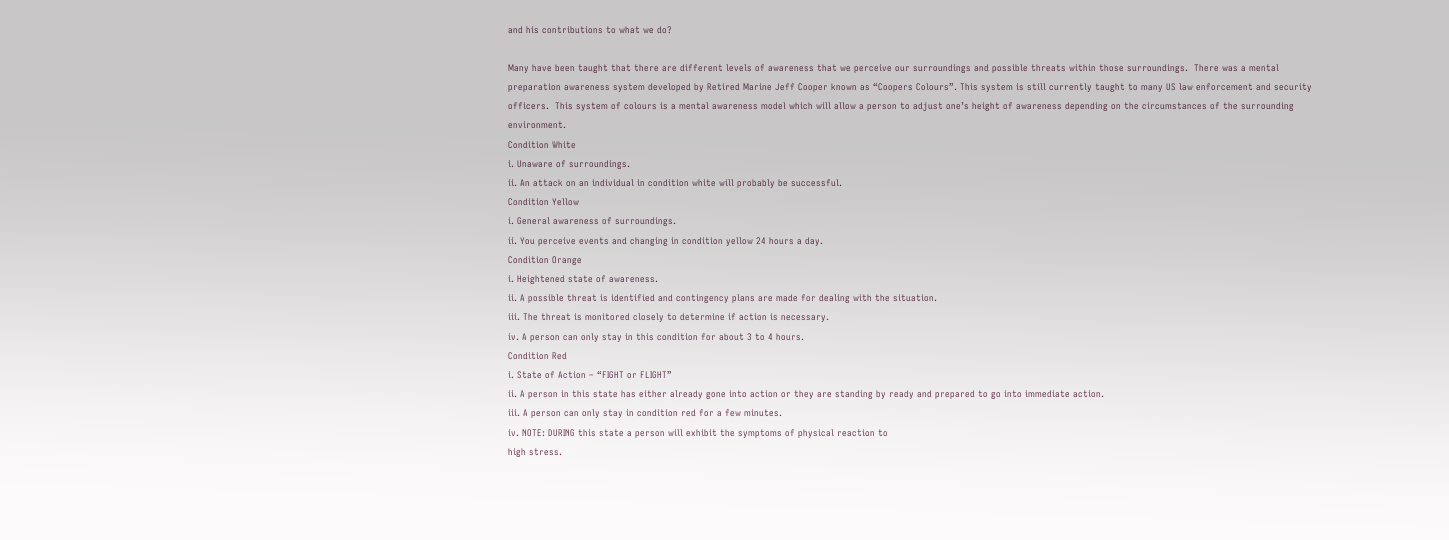and his contributions to what we do?

Many have been taught that there are different levels of awareness that we perceive our surroundings and possible threats within those surroundings.  There was a mental preparation awareness system developed by Retired Marine Jeff Cooper known as “Coopers Colours”. This system is still currently taught to many US law enforcement and security officers.  This system of colours is a mental awareness model which will allow a person to adjust one’s height of awareness depending on the circumstances of the surrounding environment.
Condition White
i. Unaware of surroundings.
ii. An attack on an individual in condition white will probably be successful.
Condition Yellow
i. General awareness of surroundings.
ii. You perceive events and changing in condition yellow 24 hours a day.
Condition Orange
i. Heightened state of awareness.
ii. A possible threat is identified and contingency plans are made for dealing with the situation.
iii. The threat is monitored closely to determine if action is necessary.
iv. A person can only stay in this condition for about 3 to 4 hours.
Condition Red
i. State of Action – “FIGHT or FLIGHT”
ii. A person in this state has either already gone into action or they are standing by ready and prepared to go into immediate action.
iii. A person can only stay in condition red for a few minutes.
iv. NOTE: DURING this state a person will exhibit the symptoms of physical reaction to
high stress.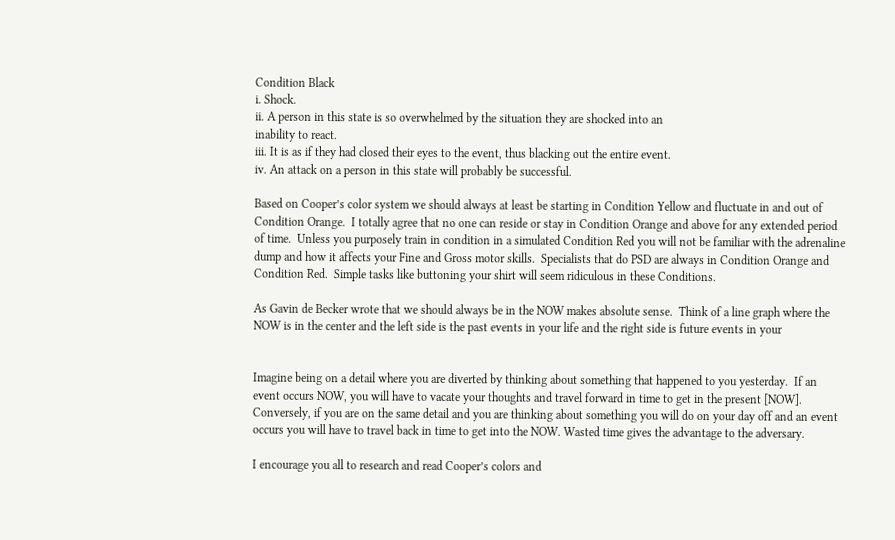Condition Black
i. Shock.
ii. A person in this state is so overwhelmed by the situation they are shocked into an
inability to react.
iii. It is as if they had closed their eyes to the event, thus blacking out the entire event.
iv. An attack on a person in this state will probably be successful.

Based on Cooper’s color system we should always at least be starting in Condition Yellow and fluctuate in and out of Condition Orange.  I totally agree that no one can reside or stay in Condition Orange and above for any extended period of time.  Unless you purposely train in condition in a simulated Condition Red you will not be familiar with the adrenaline dump and how it affects your Fine and Gross motor skills.  Specialists that do PSD are always in Condition Orange and Condition Red.  Simple tasks like buttoning your shirt will seem ridiculous in these Conditions.

As Gavin de Becker wrote that we should always be in the NOW makes absolute sense.  Think of a line graph where the NOW is in the center and the left side is the past events in your life and the right side is future events in your


Imagine being on a detail where you are diverted by thinking about something that happened to you yesterday.  If an event occurs NOW, you will have to vacate your thoughts and travel forward in time to get in the present [NOW].  Conversely, if you are on the same detail and you are thinking about something you will do on your day off and an event occurs you will have to travel back in time to get into the NOW. Wasted time gives the advantage to the adversary.

I encourage you all to research and read Cooper’s colors and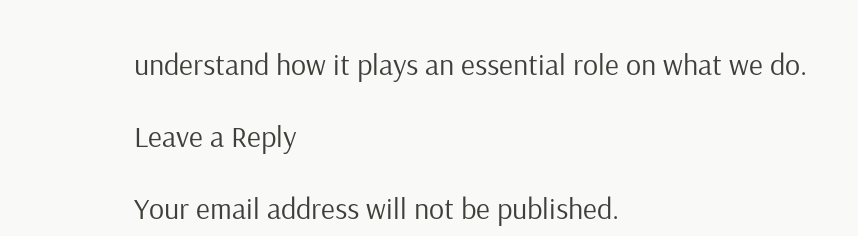understand how it plays an essential role on what we do.

Leave a Reply

Your email address will not be published.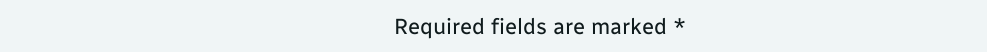Required fields are marked *